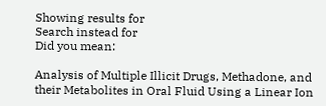Showing results for
Search instead for
Did you mean:

Analysis of Multiple Illicit Drugs, Methadone, and their Metabolites in Oral Fluid Using a Linear Ion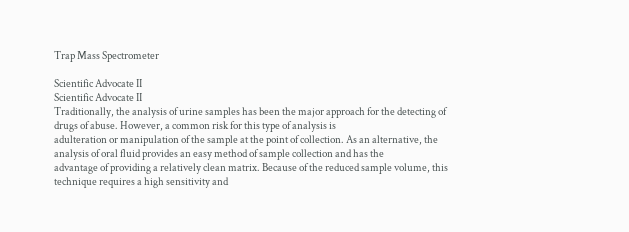Trap Mass Spectrometer

Scientific Advocate II
Scientific Advocate II
Traditionally, the analysis of urine samples has been the major approach for the detecting of drugs of abuse. However, a common risk for this type of analysis is
adulteration or manipulation of the sample at the point of collection. As an alternative, the analysis of oral fluid provides an easy method of sample collection and has the
advantage of providing a relatively clean matrix. Because of the reduced sample volume, this technique requires a high sensitivity and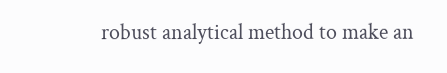robust analytical method to make an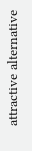attractive alternative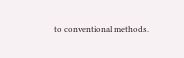to conventional methods.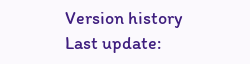Version history
Last update: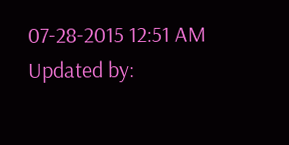07-28-2015 12:51 AM
Updated by: